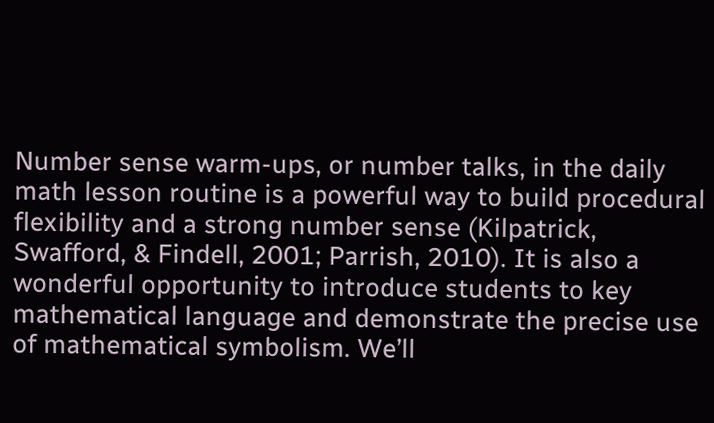Number sense warm-ups, or number talks, in the daily math lesson routine is a powerful way to build procedural flexibility and a strong number sense (Kilpatrick, Swafford, & Findell, 2001; Parrish, 2010). It is also a wonderful opportunity to introduce students to key mathematical language and demonstrate the precise use of mathematical symbolism. We’ll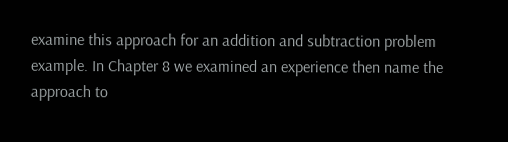examine this approach for an addition and subtraction problem example. In Chapter 8 we examined an experience then name the approach to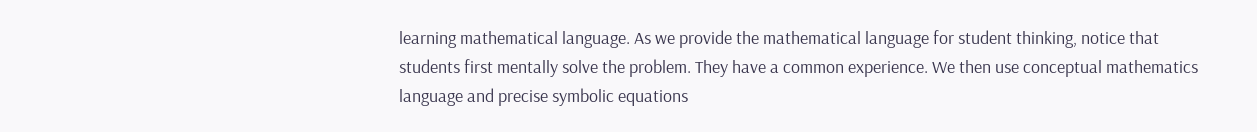learning mathematical language. As we provide the mathematical language for student thinking, notice that students first mentally solve the problem. They have a common experience. We then use conceptual mathematics language and precise symbolic equations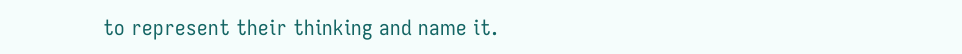to represent their thinking and name it.